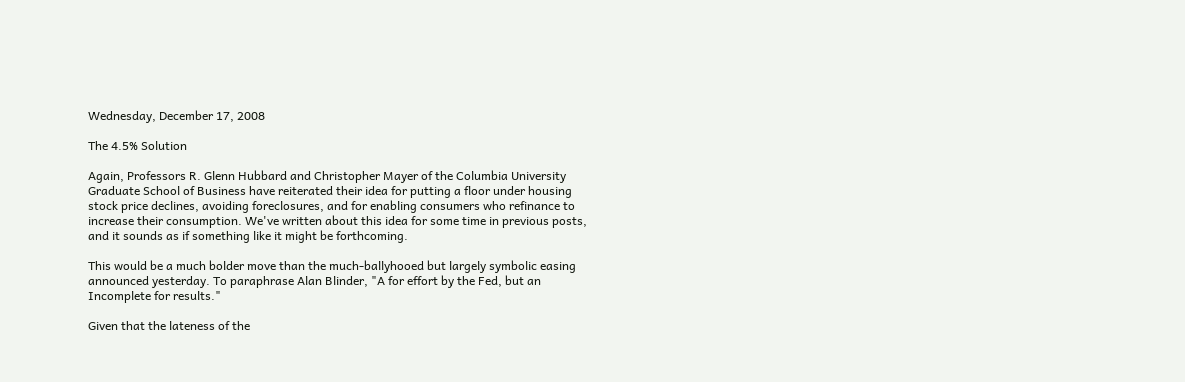Wednesday, December 17, 2008

The 4.5% Solution

Again, Professors R. Glenn Hubbard and Christopher Mayer of the Columbia University Graduate School of Business have reiterated their idea for putting a floor under housing stock price declines, avoiding foreclosures, and for enabling consumers who refinance to increase their consumption. We've written about this idea for some time in previous posts, and it sounds as if something like it might be forthcoming.

This would be a much bolder move than the much-ballyhooed but largely symbolic easing announced yesterday. To paraphrase Alan Blinder, "A for effort by the Fed, but an Incomplete for results."

Given that the lateness of the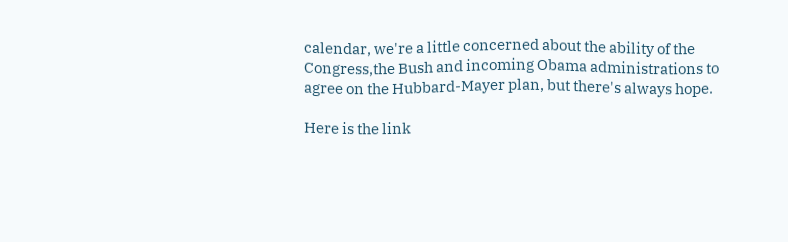calendar, we're a little concerned about the ability of the Congress,the Bush and incoming Obama administrations to agree on the Hubbard-Mayer plan, but there's always hope.

Here is the link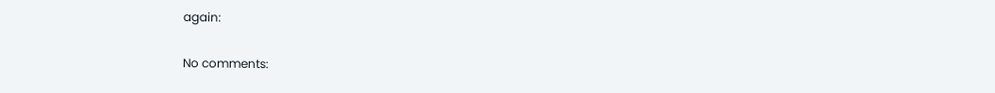again:

No comments: